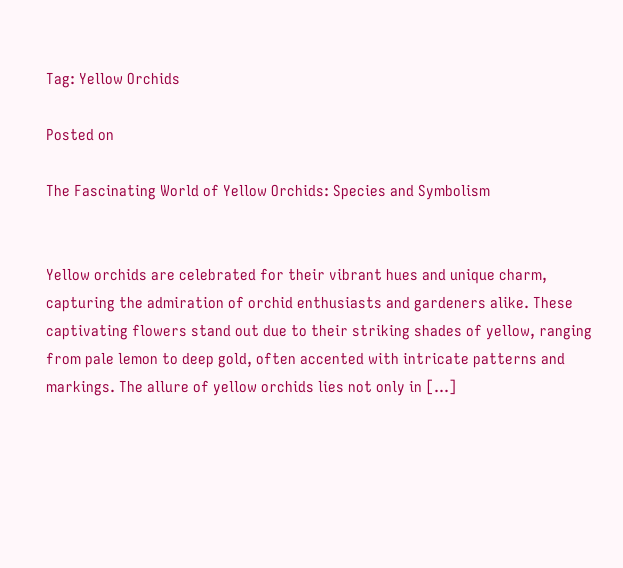Tag: Yellow Orchids

Posted on

The Fascinating World of Yellow Orchids: Species and Symbolism


Yellow orchids are celebrated for their vibrant hues and unique charm, capturing the admiration of orchid enthusiasts and gardeners alike. These captivating flowers stand out due to their striking shades of yellow, ranging from pale lemon to deep gold, often accented with intricate patterns and markings. The allure of yellow orchids lies not only in […]